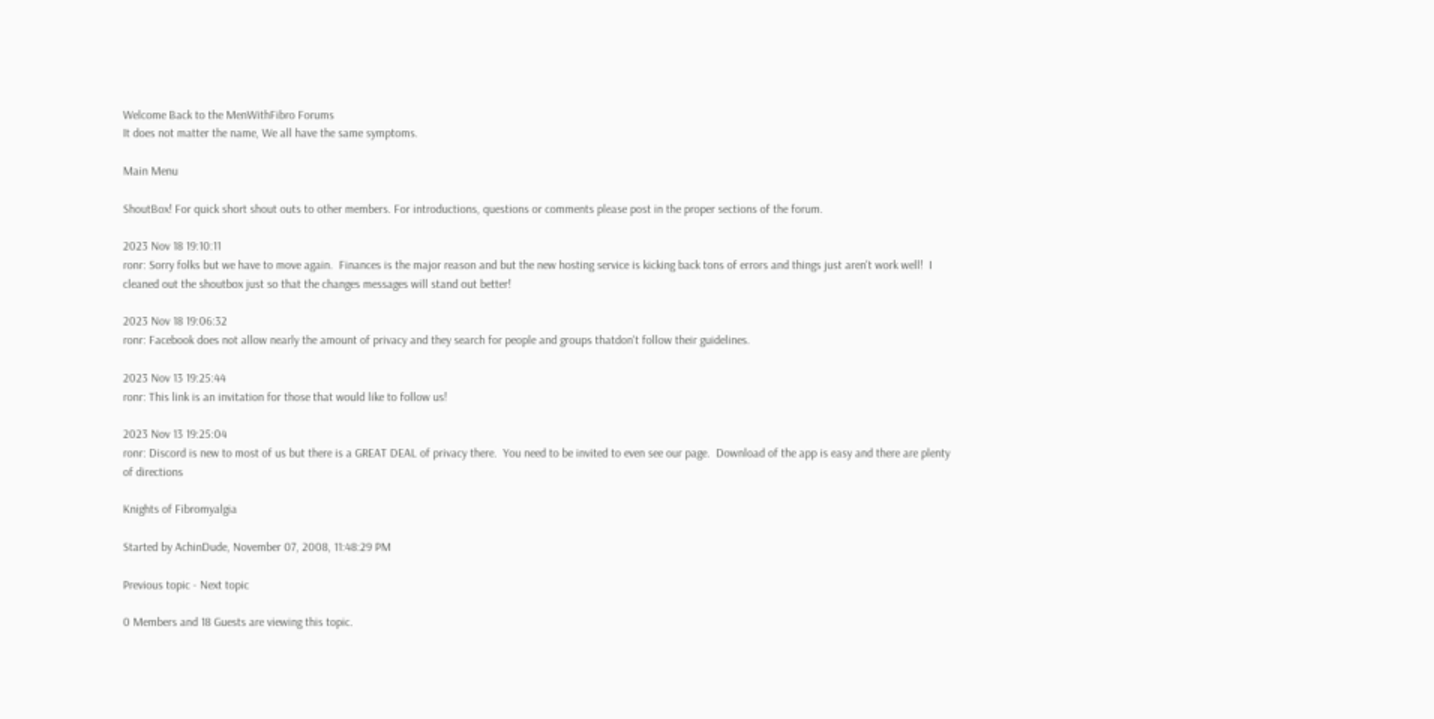Welcome Back to the MenWithFibro Forums
It does not matter the name, We all have the same symptoms.

Main Menu

ShoutBox! For quick short shout outs to other members. For introductions, questions or comments please post in the proper sections of the forum.

2023 Nov 18 19:10:11
ronr: Sorry folks but we have to move again.  Finances is the major reason and but the new hosting service is kicking back tons of errors and things just aren't work well!  I cleaned out the shoutbox just so that the changes messages will stand out better!

2023 Nov 18 19:06:32
ronr: Facebook does not allow nearly the amount of privacy and they search for people and groups thatdon't follow their guidelines.

2023 Nov 13 19:25:44
ronr: This link is an invitation for those that would like to follow us!

2023 Nov 13 19:25:04
ronr: Discord is new to most of us but there is a GREAT DEAL of privacy there.  You need to be invited to even see our page.  Download of the app is easy and there are plenty of directions

Knights of Fibromyalgia

Started by AchinDude, November 07, 2008, 11:48:29 PM

Previous topic - Next topic

0 Members and 18 Guests are viewing this topic.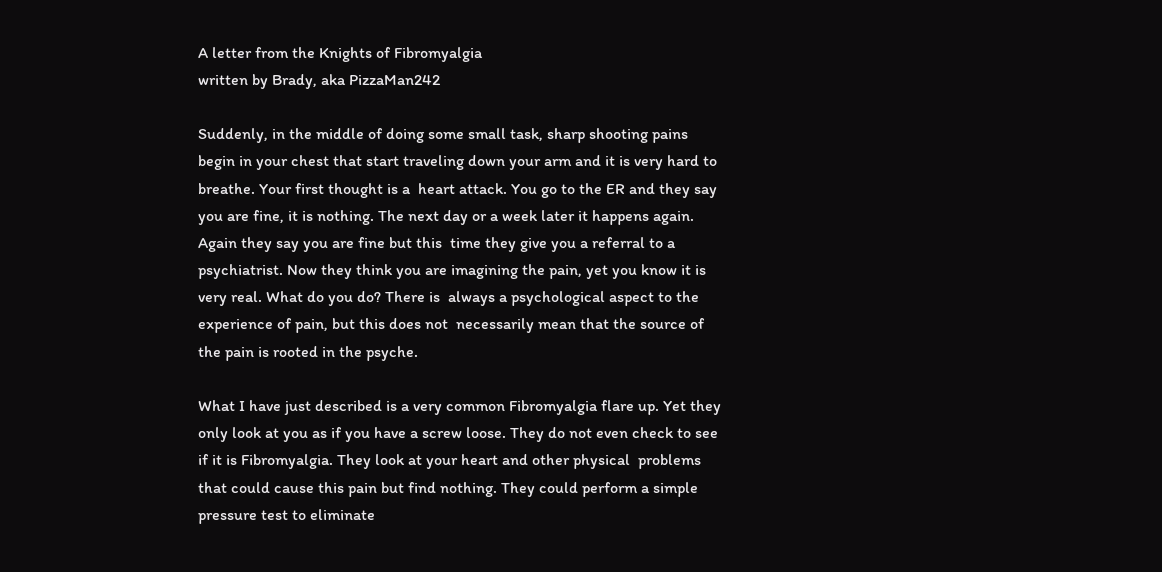A letter from the Knights of Fibromyalgia
written by Brady, aka PizzaMan242

Suddenly, in the middle of doing some small task, sharp shooting pains begin in your chest that start traveling down your arm and it is very hard to breathe. Your first thought is a  heart attack. You go to the ER and they say you are fine, it is nothing. The next day or a week later it happens again. Again they say you are fine but this  time they give you a referral to a psychiatrist. Now they think you are imagining the pain, yet you know it is very real. What do you do? There is  always a psychological aspect to the experience of pain, but this does not  necessarily mean that the source of the pain is rooted in the psyche.

What I have just described is a very common Fibromyalgia flare up. Yet they only look at you as if you have a screw loose. They do not even check to see if it is Fibromyalgia. They look at your heart and other physical  problems that could cause this pain but find nothing. They could perform a simple pressure test to eliminate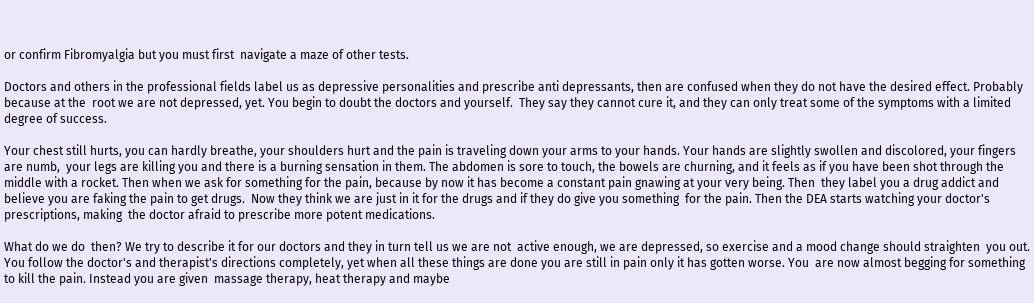or confirm Fibromyalgia but you must first  navigate a maze of other tests.

Doctors and others in the professional fields label us as depressive personalities and prescribe anti depressants, then are confused when they do not have the desired effect. Probably because at the  root we are not depressed, yet. You begin to doubt the doctors and yourself.  They say they cannot cure it, and they can only treat some of the symptoms with a limited degree of success.

Your chest still hurts, you can hardly breathe, your shoulders hurt and the pain is traveling down your arms to your hands. Your hands are slightly swollen and discolored, your fingers are numb,  your legs are killing you and there is a burning sensation in them. The abdomen is sore to touch, the bowels are churning, and it feels as if you have been shot through the middle with a rocket. Then when we ask for something for the pain, because by now it has become a constant pain gnawing at your very being. Then  they label you a drug addict and believe you are faking the pain to get drugs.  Now they think we are just in it for the drugs and if they do give you something  for the pain. Then the DEA starts watching your doctor's prescriptions, making  the doctor afraid to prescribe more potent medications.

What do we do  then? We try to describe it for our doctors and they in turn tell us we are not  active enough, we are depressed, so exercise and a mood change should straighten  you out. You follow the doctor's and therapist's directions completely, yet when all these things are done you are still in pain only it has gotten worse. You  are now almost begging for something to kill the pain. Instead you are given  massage therapy, heat therapy and maybe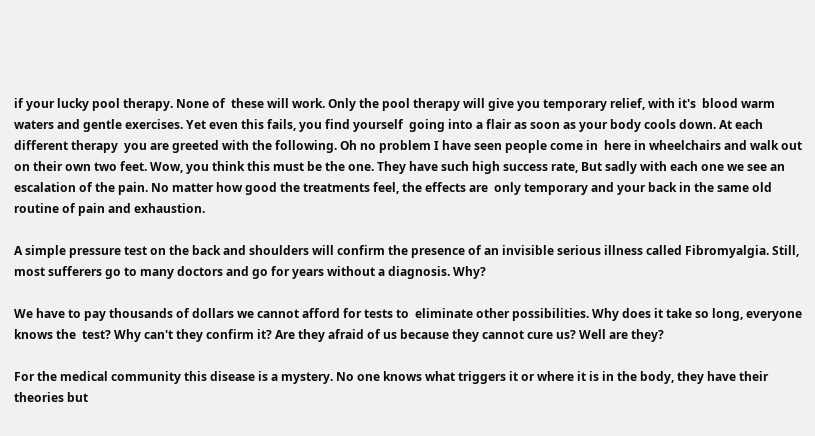if your lucky pool therapy. None of  these will work. Only the pool therapy will give you temporary relief, with it's  blood warm waters and gentle exercises. Yet even this fails, you find yourself  going into a flair as soon as your body cools down. At each different therapy  you are greeted with the following. Oh no problem I have seen people come in  here in wheelchairs and walk out on their own two feet. Wow, you think this must be the one. They have such high success rate, But sadly with each one we see an escalation of the pain. No matter how good the treatments feel, the effects are  only temporary and your back in the same old routine of pain and exhaustion.

A simple pressure test on the back and shoulders will confirm the presence of an invisible serious illness called Fibromyalgia. Still, most sufferers go to many doctors and go for years without a diagnosis. Why?

We have to pay thousands of dollars we cannot afford for tests to  eliminate other possibilities. Why does it take so long, everyone knows the  test? Why can't they confirm it? Are they afraid of us because they cannot cure us? Well are they?

For the medical community this disease is a mystery. No one knows what triggers it or where it is in the body, they have their theories but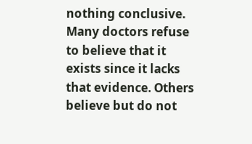nothing conclusive. Many doctors refuse to believe that it exists since it lacks that evidence. Others believe but do not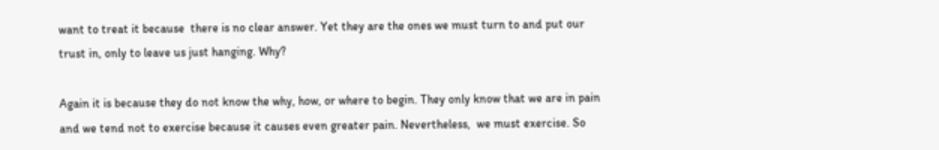want to treat it because  there is no clear answer. Yet they are the ones we must turn to and put our  trust in, only to leave us just hanging. Why?

Again it is because they do not know the why, how, or where to begin. They only know that we are in pain  and we tend not to exercise because it causes even greater pain. Nevertheless,  we must exercise. So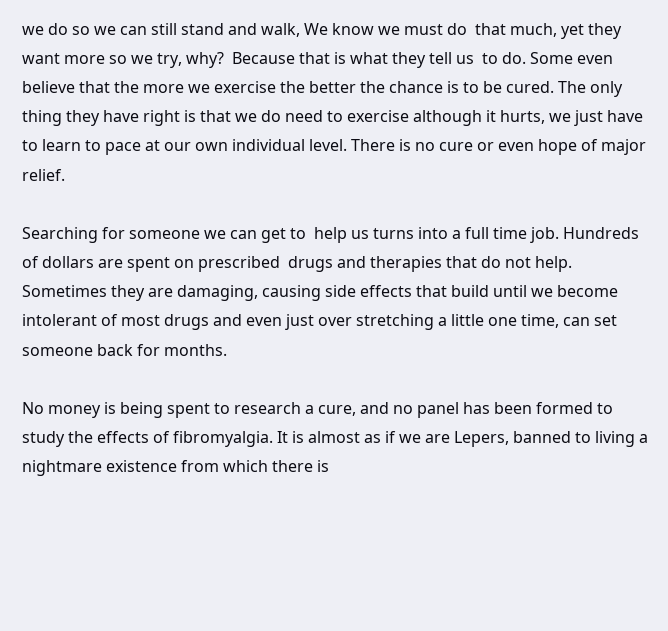we do so we can still stand and walk, We know we must do  that much, yet they want more so we try, why?  Because that is what they tell us  to do. Some even believe that the more we exercise the better the chance is to be cured. The only thing they have right is that we do need to exercise although it hurts, we just have to learn to pace at our own individual level. There is no cure or even hope of major relief.

Searching for someone we can get to  help us turns into a full time job. Hundreds of dollars are spent on prescribed  drugs and therapies that do not help. Sometimes they are damaging, causing side effects that build until we become intolerant of most drugs and even just over stretching a little one time, can set someone back for months.

No money is being spent to research a cure, and no panel has been formed to study the effects of fibromyalgia. It is almost as if we are Lepers, banned to living a  nightmare existence from which there is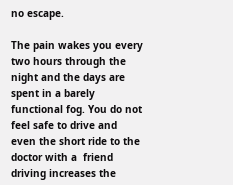no escape.

The pain wakes you every two hours through the night and the days are spent in a barely functional fog. You do not feel safe to drive and even the short ride to the doctor with a  friend driving increases the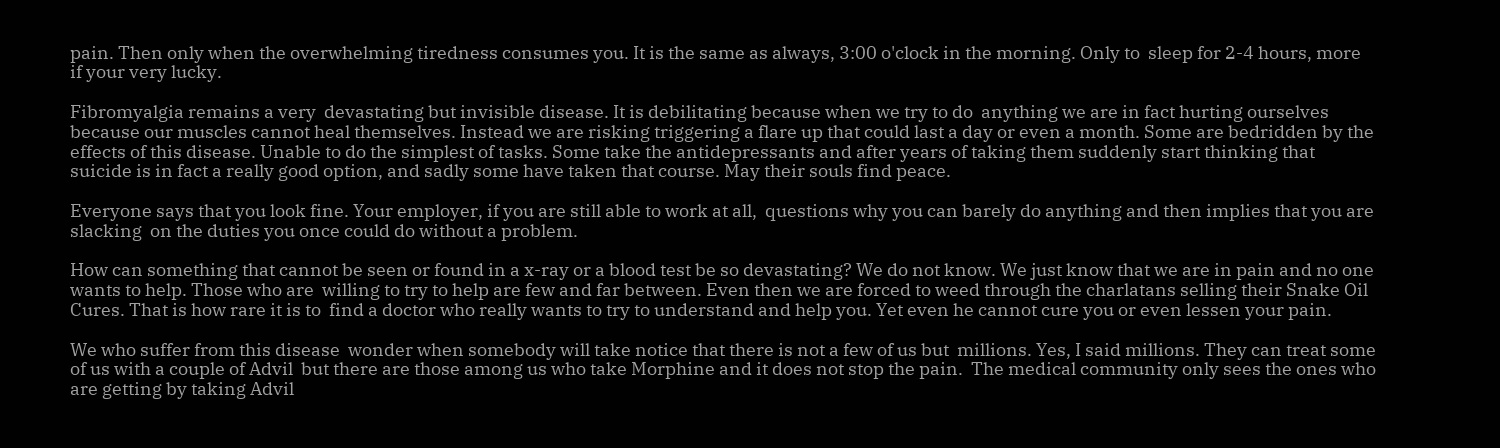pain. Then only when the overwhelming tiredness consumes you. It is the same as always, 3:00 o'clock in the morning. Only to  sleep for 2-4 hours, more if your very lucky.

Fibromyalgia remains a very  devastating but invisible disease. It is debilitating because when we try to do  anything we are in fact hurting ourselves because our muscles cannot heal themselves. Instead we are risking triggering a flare up that could last a day or even a month. Some are bedridden by the effects of this disease. Unable to do the simplest of tasks. Some take the antidepressants and after years of taking them suddenly start thinking that suicide is in fact a really good option, and sadly some have taken that course. May their souls find peace.

Everyone says that you look fine. Your employer, if you are still able to work at all,  questions why you can barely do anything and then implies that you are slacking  on the duties you once could do without a problem.

How can something that cannot be seen or found in a x-ray or a blood test be so devastating? We do not know. We just know that we are in pain and no one wants to help. Those who are  willing to try to help are few and far between. Even then we are forced to weed through the charlatans selling their Snake Oil Cures. That is how rare it is to  find a doctor who really wants to try to understand and help you. Yet even he cannot cure you or even lessen your pain.

We who suffer from this disease  wonder when somebody will take notice that there is not a few of us but  millions. Yes, I said millions. They can treat some of us with a couple of Advil  but there are those among us who take Morphine and it does not stop the pain.  The medical community only sees the ones who are getting by taking Advil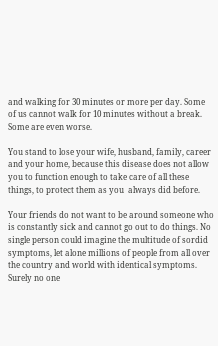and walking for 30 minutes or more per day. Some of us cannot walk for 10 minutes without a break. Some are even worse.

You stand to lose your wife, husband, family, career and your home, because this disease does not allow you to function enough to take care of all these things, to protect them as you  always did before.

Your friends do not want to be around someone who is constantly sick and cannot go out to do things. No single person could imagine the multitude of sordid symptoms, let alone millions of people from all over the country and world with identical symptoms. Surely no one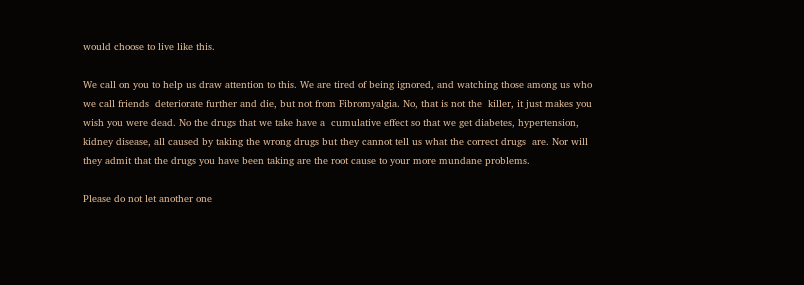would choose to live like this.

We call on you to help us draw attention to this. We are tired of being ignored, and watching those among us who we call friends  deteriorate further and die, but not from Fibromyalgia. No, that is not the  killer, it just makes you wish you were dead. No the drugs that we take have a  cumulative effect so that we get diabetes, hypertension, kidney disease, all caused by taking the wrong drugs but they cannot tell us what the correct drugs  are. Nor will they admit that the drugs you have been taking are the root cause to your more mundane problems.

Please do not let another one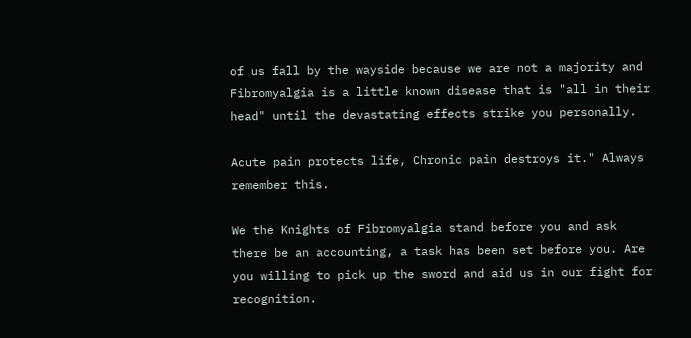of us fall by the wayside because we are not a majority and Fibromyalgia is a little known disease that is "all in their head" until the devastating effects strike you personally.

Acute pain protects life, Chronic pain destroys it." Always  remember this.

We the Knights of Fibromyalgia stand before you and ask  there be an accounting, a task has been set before you. Are you willing to pick up the sword and aid us in our fight for recognition.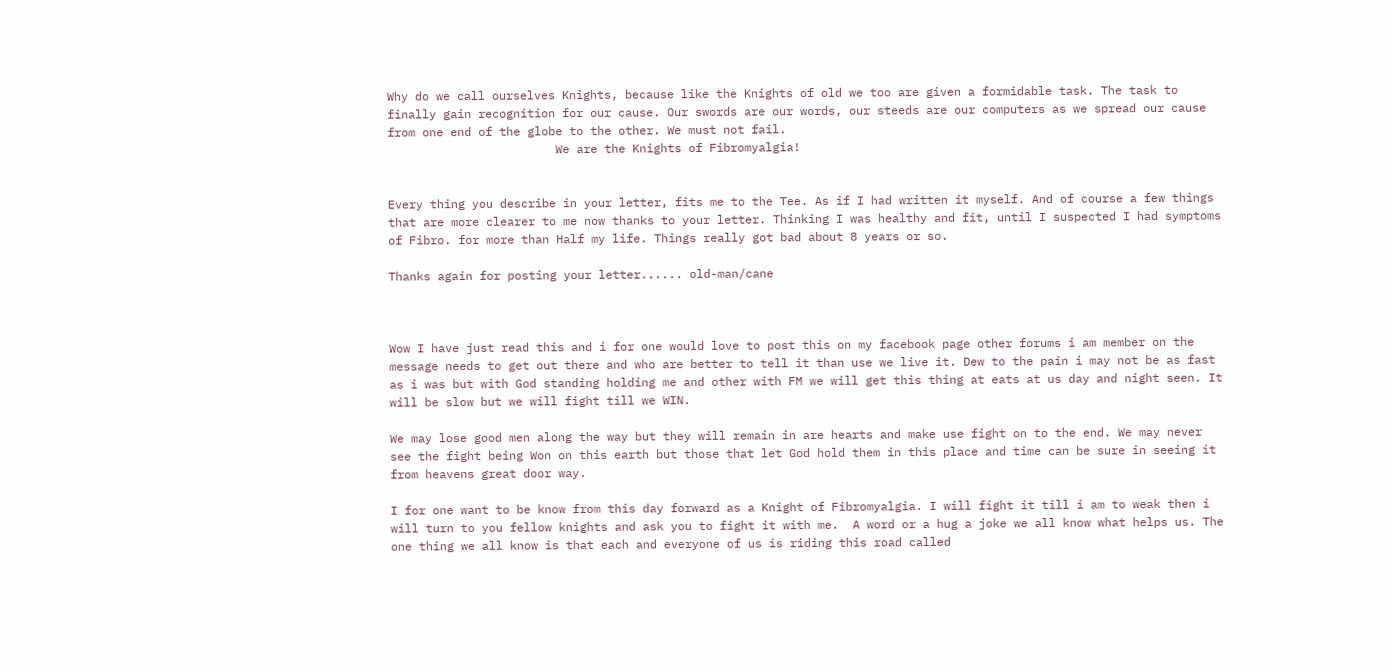Why do we call ourselves Knights, because like the Knights of old we too are given a formidable task. The task to finally gain recognition for our cause. Our swords are our words, our steeds are our computers as we spread our cause from one end of the globe to the other. We must not fail.
                        We are the Knights of Fibromyalgia!


Every thing you describe in your letter, fits me to the Tee. As if I had written it myself. And of course a few things that are more clearer to me now thanks to your letter. Thinking I was healthy and fit, until I suspected I had symptoms of Fibro. for more than Half my life. Things really got bad about 8 years or so.

Thanks again for posting your letter...... old-man/cane



Wow I have just read this and i for one would love to post this on my facebook page other forums i am member on the message needs to get out there and who are better to tell it than use we live it. Dew to the pain i may not be as fast as i was but with God standing holding me and other with FM we will get this thing at eats at us day and night seen. It will be slow but we will fight till we WIN.

We may lose good men along the way but they will remain in are hearts and make use fight on to the end. We may never see the fight being Won on this earth but those that let God hold them in this place and time can be sure in seeing it from heavens great door way.

I for one want to be know from this day forward as a Knight of Fibromyalgia. I will fight it till i am to weak then i will turn to you fellow knights and ask you to fight it with me.  A word or a hug a joke we all know what helps us. The one thing we all know is that each and everyone of us is riding this road called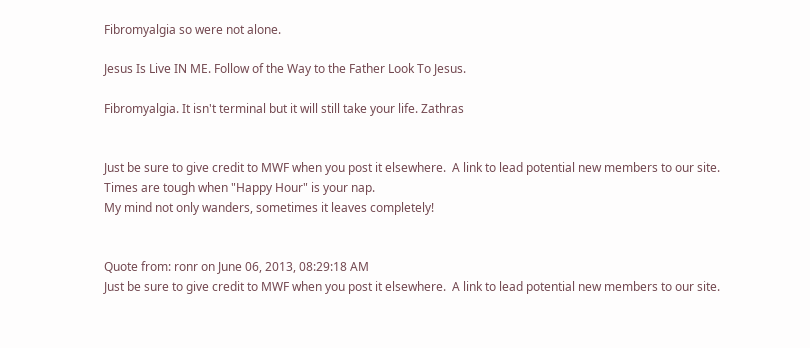Fibromyalgia so were not alone.

Jesus Is Live IN ME. Follow of the Way to the Father Look To Jesus.

Fibromyalgia. It isn't terminal but it will still take your life. Zathras


Just be sure to give credit to MWF when you post it elsewhere.  A link to lead potential new members to our site.
Times are tough when "Happy Hour" is your nap.
My mind not only wanders, sometimes it leaves completely!


Quote from: ronr on June 06, 2013, 08:29:18 AM
Just be sure to give credit to MWF when you post it elsewhere.  A link to lead potential new members to our site.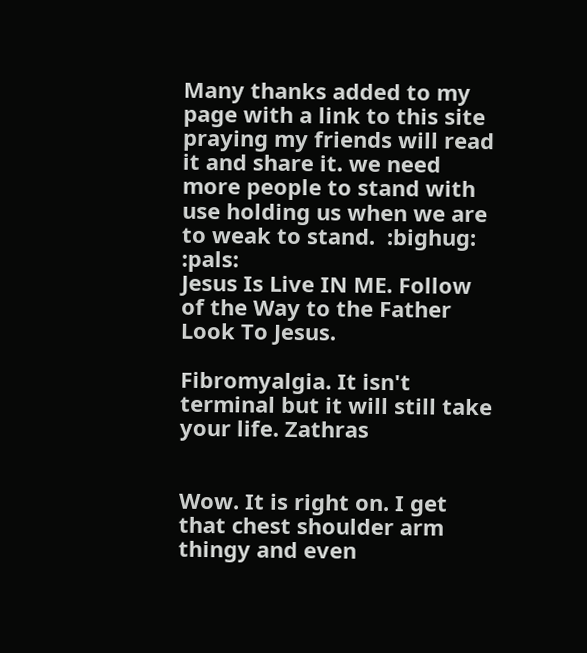Many thanks added to my page with a link to this site praying my friends will read it and share it. we need more people to stand with use holding us when we are to weak to stand.  :bighug: :pals:
Jesus Is Live IN ME. Follow of the Way to the Father Look To Jesus.

Fibromyalgia. It isn't terminal but it will still take your life. Zathras


Wow. It is right on. I get that chest shoulder arm thingy and even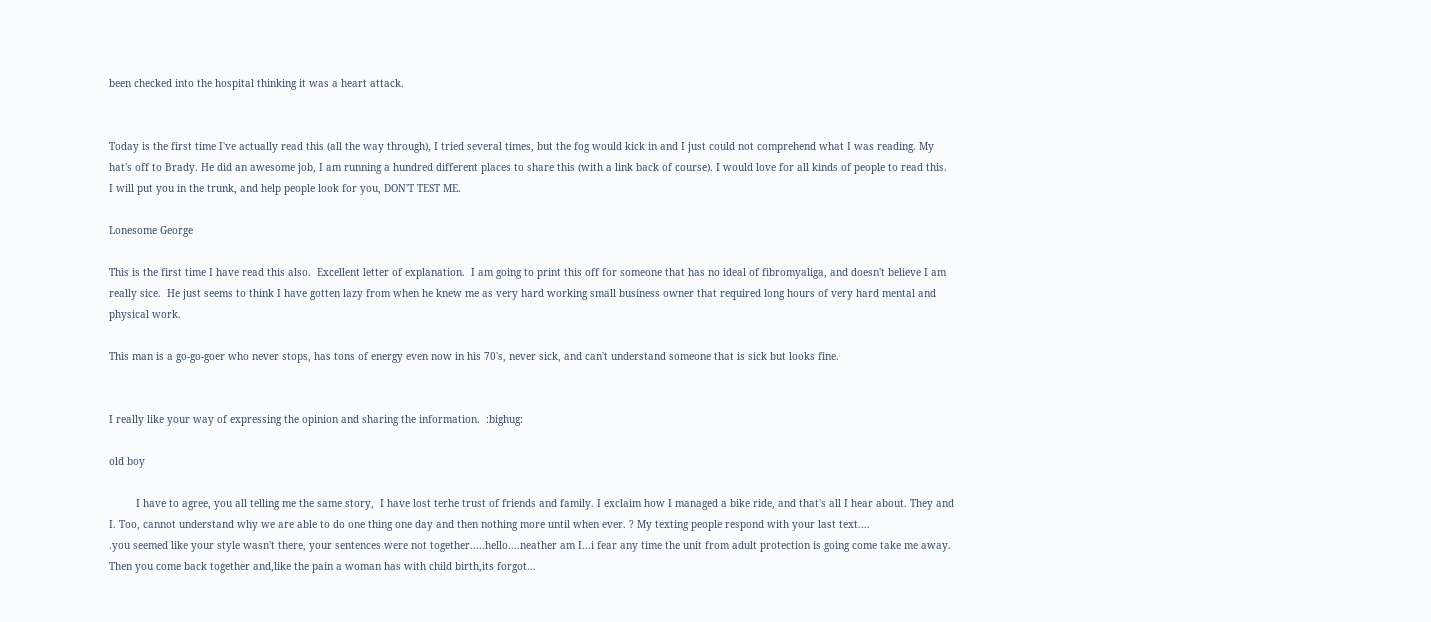been checked into the hospital thinking it was a heart attack.


Today is the first time I've actually read this (all the way through), I tried several times, but the fog would kick in and I just could not comprehend what I was reading. My hat's off to Brady. He did an awesome job, I am running a hundred different places to share this (with a link back of course). I would love for all kinds of people to read this.
I will put you in the trunk, and help people look for you, DON'T TEST ME.

Lonesome George

This is the first time I have read this also.  Excellent letter of explanation.  I am going to print this off for someone that has no ideal of fibromyaliga, and doesn't believe I am really sice.  He just seems to think I have gotten lazy from when he knew me as very hard working small business owner that required long hours of very hard mental and physical work.

This man is a go-go-goer who never stops, has tons of energy even now in his 70's, never sick, and can't understand someone that is sick but looks fine.


I really like your way of expressing the opinion and sharing the information.  :bighug:

old boy

         I have to agree, you all telling me the same story,  I have lost terhe trust of friends and family. I exclaim how I managed a bike ride, and that's all I hear about. They and I. Too, cannot understand why we are able to do one thing one day and then nothing more until when ever. ? My texting people respond with your last text....
.you seemed like your style wasn't there, your sentences were not together.....hello....neather am I...i fear any time the unit from adult protection is going come take me away. Then you come back together and,like the pain a woman has with child birth,its forgot...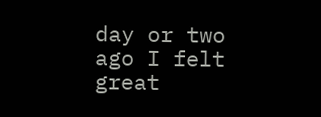day or two ago I felt great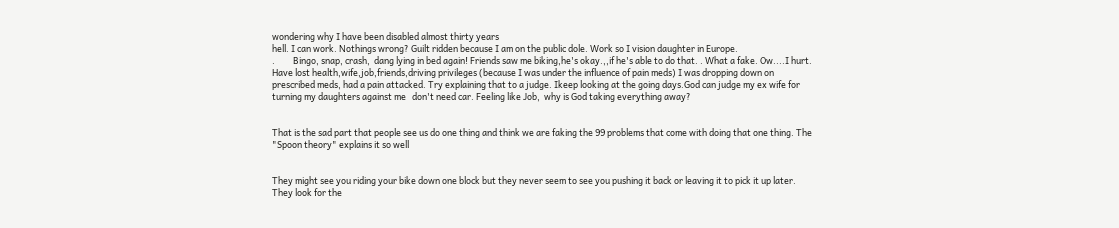wondering why I have been disabled almost thirty years
hell. I can work. Nothings wrong? Guilt ridden because I am on the public dole. Work so I vision daughter in Europe.
.         Bingo, snap, crash,  dang lying in bed again! Friends saw me biking,he's okay.,,if he's able to do that. . What a fake. Ow....I hurt. Have lost health,wife,job,friends,driving privileges (because I was under the influence of pain meds) I was dropping down on prescribed meds, had a pain attacked. Try explaining that to a judge. Ikeep looking at the going days.God can judge my ex wife for turning my daughters against me   don't need car. Feeling like Job,  why is God taking everything away?


That is the sad part that people see us do one thing and think we are faking the 99 problems that come with doing that one thing. The "Spoon theory" explains it so well


They might see you riding your bike down one block but they never seem to see you pushing it back or leaving it to pick it up later.  They look for the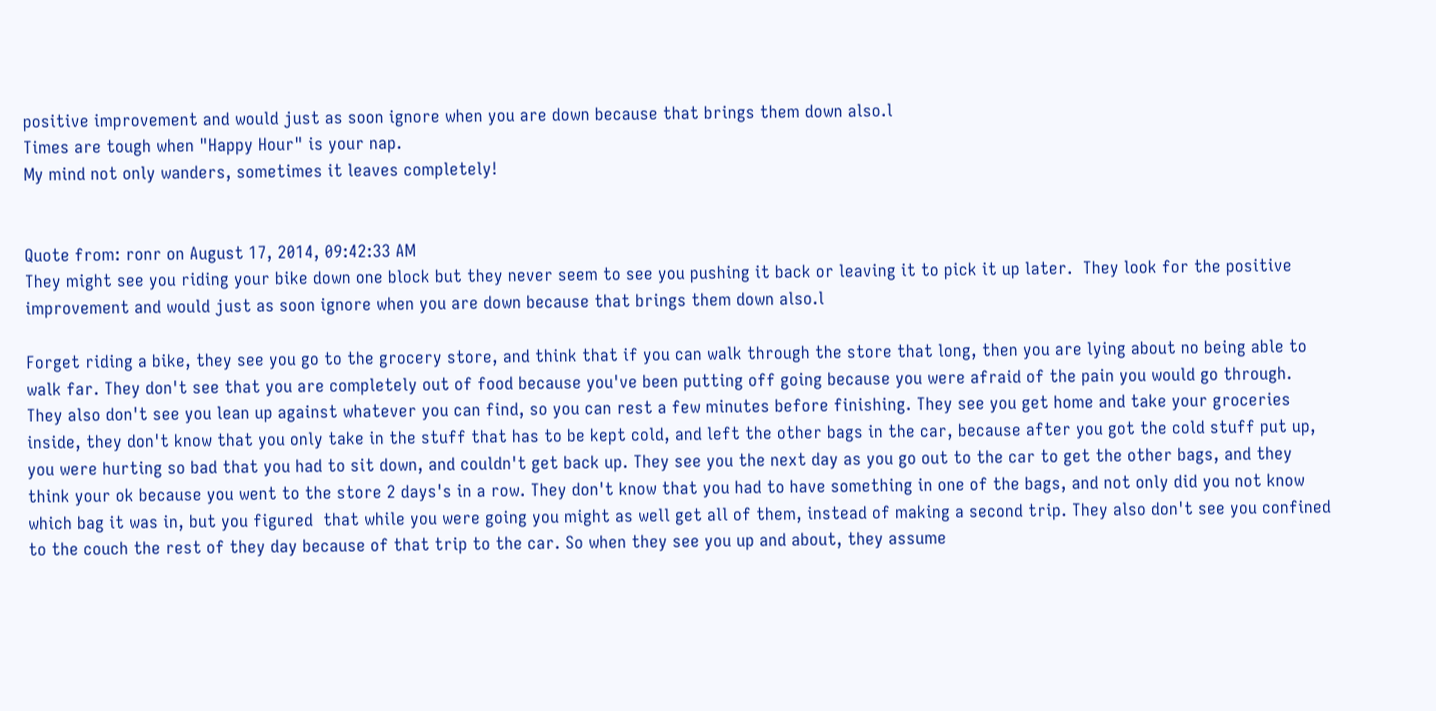positive improvement and would just as soon ignore when you are down because that brings them down also.l
Times are tough when "Happy Hour" is your nap.
My mind not only wanders, sometimes it leaves completely!


Quote from: ronr on August 17, 2014, 09:42:33 AM
They might see you riding your bike down one block but they never seem to see you pushing it back or leaving it to pick it up later.  They look for the positive improvement and would just as soon ignore when you are down because that brings them down also.l

Forget riding a bike, they see you go to the grocery store, and think that if you can walk through the store that long, then you are lying about no being able to walk far. They don't see that you are completely out of food because you've been putting off going because you were afraid of the pain you would go through. They also don't see you lean up against whatever you can find, so you can rest a few minutes before finishing. They see you get home and take your groceries inside, they don't know that you only take in the stuff that has to be kept cold, and left the other bags in the car, because after you got the cold stuff put up, you were hurting so bad that you had to sit down, and couldn't get back up. They see you the next day as you go out to the car to get the other bags, and they think your ok because you went to the store 2 days's in a row. They don't know that you had to have something in one of the bags, and not only did you not know which bag it was in, but you figured  that while you were going you might as well get all of them, instead of making a second trip. They also don't see you confined to the couch the rest of they day because of that trip to the car. So when they see you up and about, they assume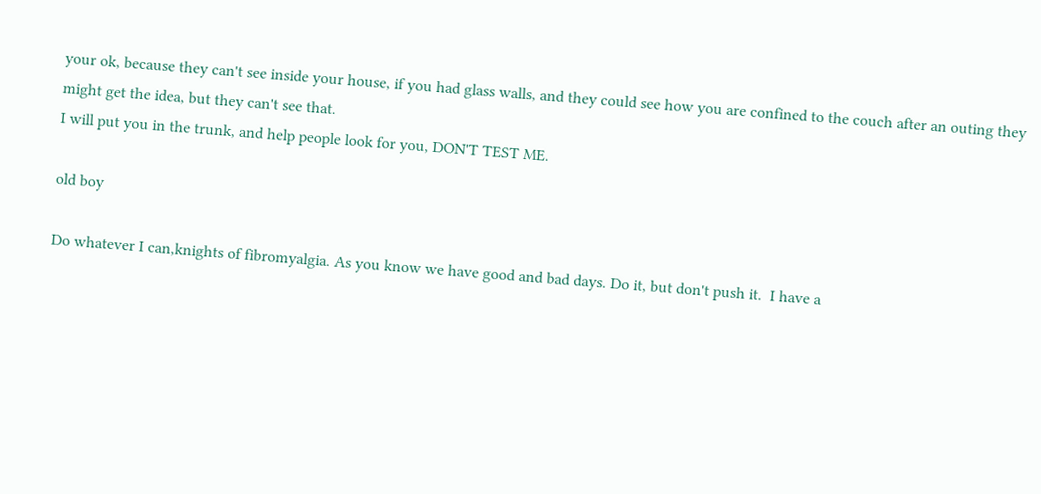your ok, because they can't see inside your house, if you had glass walls, and they could see how you are confined to the couch after an outing they might get the idea, but they can't see that.
I will put you in the trunk, and help people look for you, DON'T TEST ME.

old boy

Do whatever I can,knights of fibromyalgia. As you know we have good and bad days. Do it, but don't push it.  I have a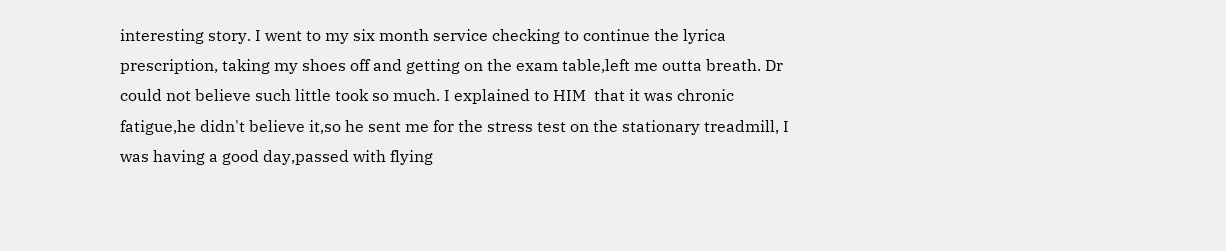interesting story. I went to my six month service checking to continue the lyrica prescription, taking my shoes off and getting on the exam table,left me outta breath. Dr could not believe such little took so much. I explained to HIM  that it was chronic fatigue,he didn't believe it,so he sent me for the stress test on the stationary treadmill, I was having a good day,passed with flying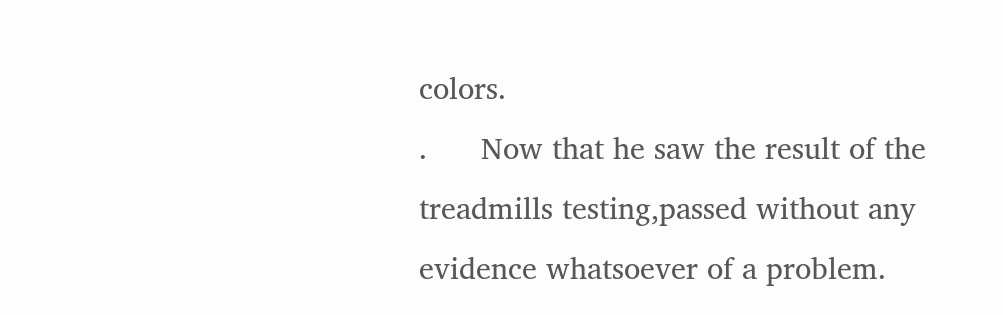colors.
.      Now that he saw the result of the treadmills testing,passed without any evidence whatsoever of a problem.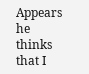Appears he thinks that I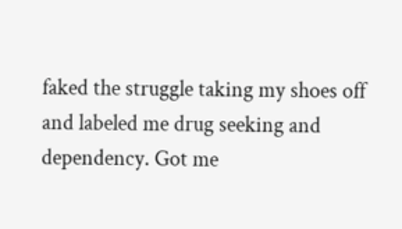faked the struggle taking my shoes off and labeled me drug seeking and dependency. Got me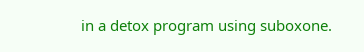in a detox program using suboxone.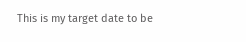This is my target date to be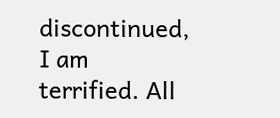discontinued, I am terrified. All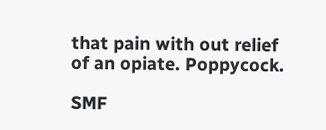that pain with out relief of an opiate. Poppycock.

SMF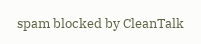spam blocked by CleanTalk